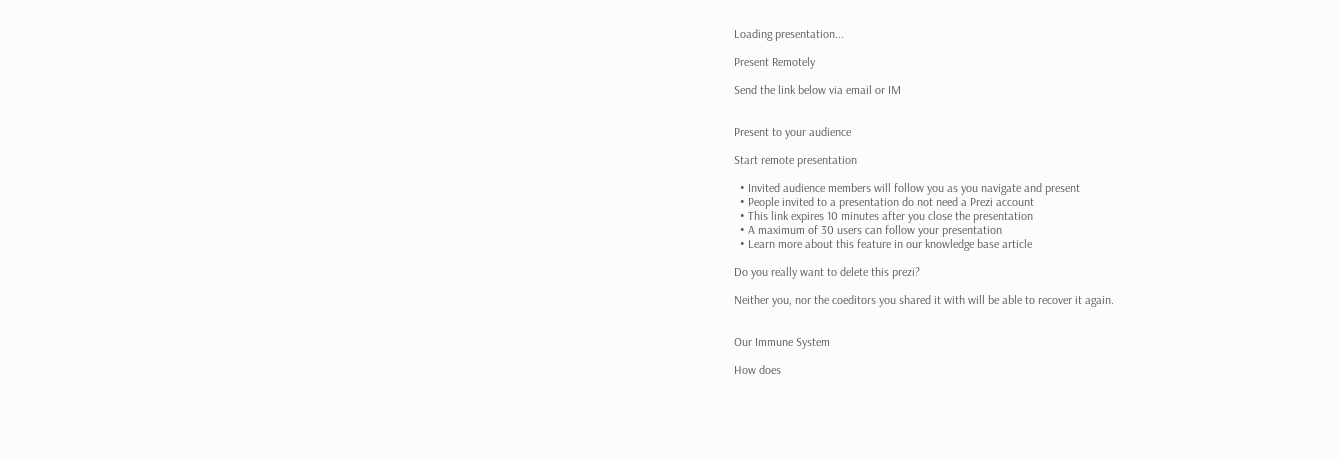Loading presentation...

Present Remotely

Send the link below via email or IM


Present to your audience

Start remote presentation

  • Invited audience members will follow you as you navigate and present
  • People invited to a presentation do not need a Prezi account
  • This link expires 10 minutes after you close the presentation
  • A maximum of 30 users can follow your presentation
  • Learn more about this feature in our knowledge base article

Do you really want to delete this prezi?

Neither you, nor the coeditors you shared it with will be able to recover it again.


Our Immune System

How does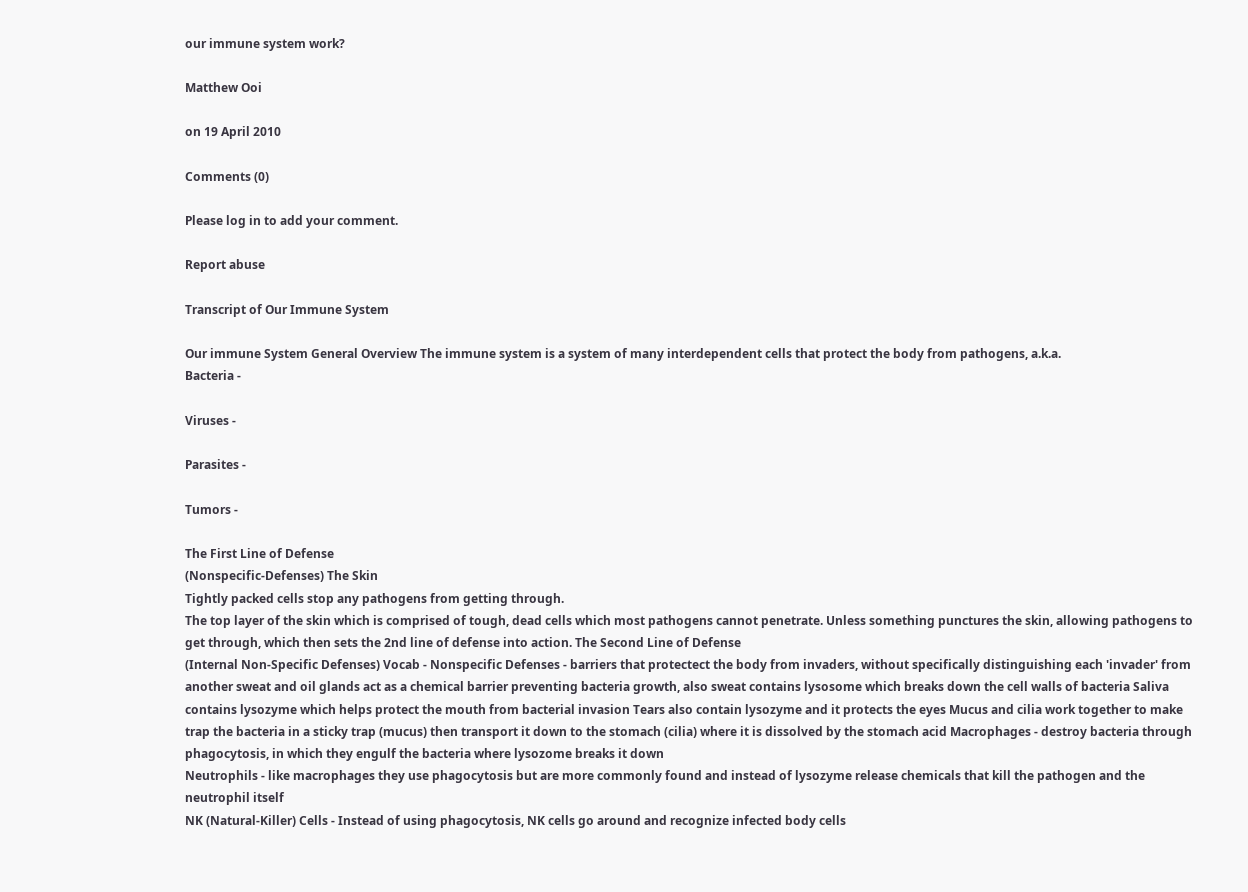our immune system work?

Matthew Ooi

on 19 April 2010

Comments (0)

Please log in to add your comment.

Report abuse

Transcript of Our Immune System

Our immune System General Overview The immune system is a system of many interdependent cells that protect the body from pathogens, a.k.a.
Bacteria -

Viruses -

Parasites -

Tumors -

The First Line of Defense
(Nonspecific-Defenses) The Skin
Tightly packed cells stop any pathogens from getting through.
The top layer of the skin which is comprised of tough, dead cells which most pathogens cannot penetrate. Unless something punctures the skin, allowing pathogens to get through, which then sets the 2nd line of defense into action. The Second Line of Defense
(Internal Non-Specific Defenses) Vocab - Nonspecific Defenses - barriers that protectect the body from invaders, without specifically distinguishing each 'invader' from another sweat and oil glands act as a chemical barrier preventing bacteria growth, also sweat contains lysosome which breaks down the cell walls of bacteria Saliva contains lysozyme which helps protect the mouth from bacterial invasion Tears also contain lysozyme and it protects the eyes Mucus and cilia work together to make trap the bacteria in a sticky trap (mucus) then transport it down to the stomach (cilia) where it is dissolved by the stomach acid Macrophages - destroy bacteria through phagocytosis, in which they engulf the bacteria where lysozome breaks it down
Neutrophils - like macrophages they use phagocytosis but are more commonly found and instead of lysozyme release chemicals that kill the pathogen and the neutrophil itself
NK (Natural-Killer) Cells - Instead of using phagocytosis, NK cells go around and recognize infected body cells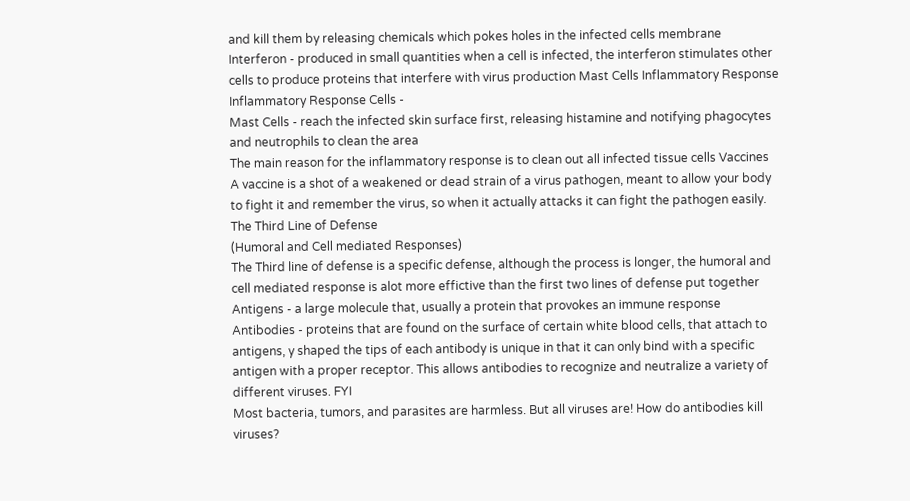and kill them by releasing chemicals which pokes holes in the infected cells membrane
Interferon - produced in small quantities when a cell is infected, the interferon stimulates other cells to produce proteins that interfere with virus production Mast Cells Inflammatory Response Inflammatory Response Cells -
Mast Cells - reach the infected skin surface first, releasing histamine and notifying phagocytes and neutrophils to clean the area
The main reason for the inflammatory response is to clean out all infected tissue cells Vaccines A vaccine is a shot of a weakened or dead strain of a virus pathogen, meant to allow your body to fight it and remember the virus, so when it actually attacks it can fight the pathogen easily. The Third Line of Defense
(Humoral and Cell mediated Responses)
The Third line of defense is a specific defense, although the process is longer, the humoral and cell mediated response is alot more effictive than the first two lines of defense put together Antigens - a large molecule that, usually a protein that provokes an immune response
Antibodies - proteins that are found on the surface of certain white blood cells, that attach to antigens, y shaped the tips of each antibody is unique in that it can only bind with a specific antigen with a proper receptor. This allows antibodies to recognize and neutralize a variety of different viruses. FYI
Most bacteria, tumors, and parasites are harmless. But all viruses are! How do antibodies kill viruses?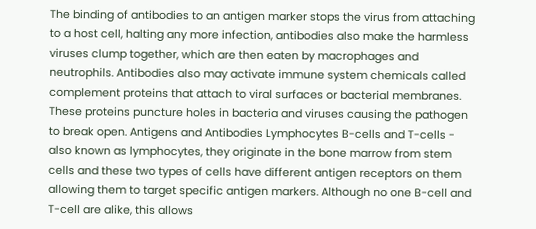The binding of antibodies to an antigen marker stops the virus from attaching to a host cell, halting any more infection, antibodies also make the harmless viruses clump together, which are then eaten by macrophages and neutrophils. Antibodies also may activate immune system chemicals called complement proteins that attach to viral surfaces or bacterial membranes. These proteins puncture holes in bacteria and viruses causing the pathogen to break open. Antigens and Antibodies Lymphocytes B-cells and T-cells - also known as lymphocytes, they originate in the bone marrow from stem cells and these two types of cells have different antigen receptors on them allowing them to target specific antigen markers. Although no one B-cell and T-cell are alike, this allows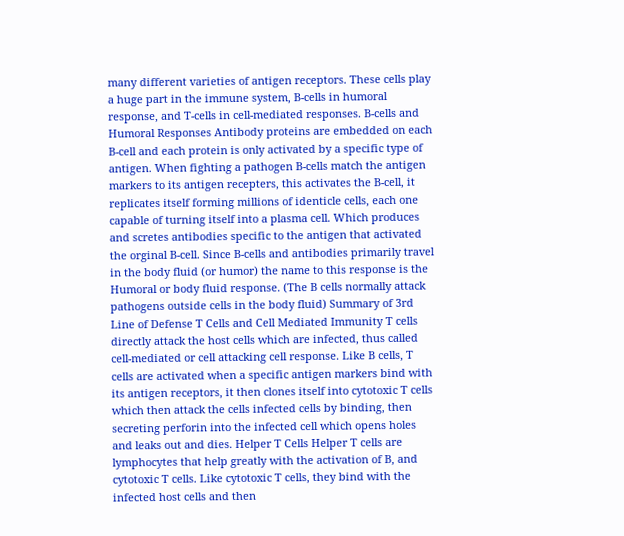many different varieties of antigen receptors. These cells play a huge part in the immune system, B-cells in humoral response, and T-cells in cell-mediated responses. B-cells and Humoral Responses Antibody proteins are embedded on each B-cell and each protein is only activated by a specific type of antigen. When fighting a pathogen B-cells match the antigen markers to its antigen recepters, this activates the B-cell, it replicates itself forming millions of identicle cells, each one capable of turning itself into a plasma cell. Which produces and scretes antibodies specific to the antigen that activated the orginal B-cell. Since B-cells and antibodies primarily travel in the body fluid (or humor) the name to this response is the Humoral or body fluid response. (The B cells normally attack pathogens outside cells in the body fluid) Summary of 3rd Line of Defense T Cells and Cell Mediated Immunity T cells directly attack the host cells which are infected, thus called cell-mediated or cell attacking cell response. Like B cells, T cells are activated when a specific antigen markers bind with its antigen receptors, it then clones itself into cytotoxic T cells which then attack the cells infected cells by binding, then secreting perforin into the infected cell which opens holes and leaks out and dies. Helper T Cells Helper T cells are lymphocytes that help greatly with the activation of B, and cytotoxic T cells. Like cytotoxic T cells, they bind with the infected host cells and then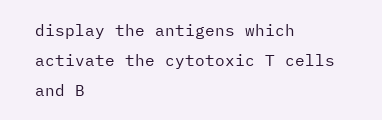display the antigens which activate the cytotoxic T cells and B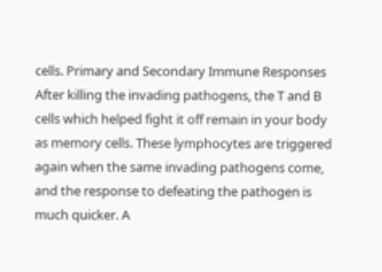cells. Primary and Secondary Immune Responses After killing the invading pathogens, the T and B cells which helped fight it off remain in your body as memory cells. These lymphocytes are triggered again when the same invading pathogens come, and the response to defeating the pathogen is much quicker. A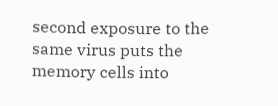second exposure to the same virus puts the memory cells into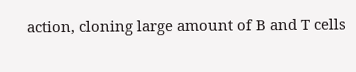action, cloning large amount of B and T cells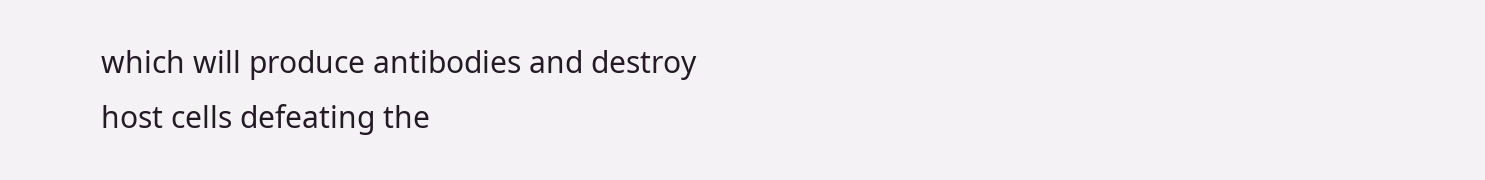which will produce antibodies and destroy host cells defeating the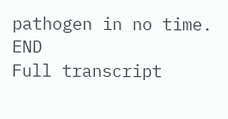pathogen in no time. END
Full transcript